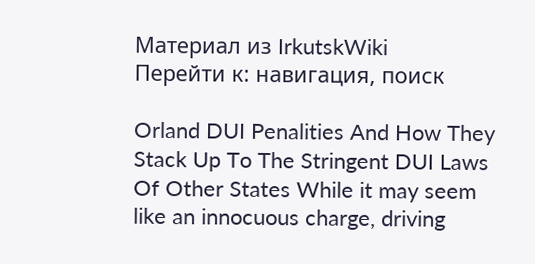Материал из IrkutskWiki
Перейти к: навигация, поиск

Orland DUI Penalities And How They Stack Up To The Stringent DUI Laws Of Other States While it may seem like an innocuous charge, driving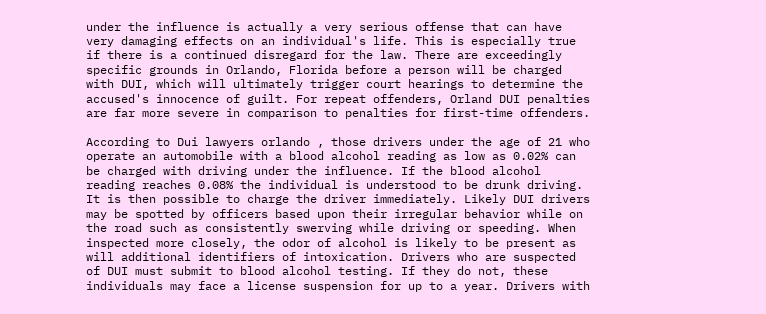under the influence is actually a very serious offense that can have very damaging effects on an individual's life. This is especially true if there is a continued disregard for the law. There are exceedingly specific grounds in Orlando, Florida before a person will be charged with DUI, which will ultimately trigger court hearings to determine the accused's innocence of guilt. For repeat offenders, Orland DUI penalties are far more severe in comparison to penalties for first-time offenders.

According to Dui lawyers orlando , those drivers under the age of 21 who operate an automobile with a blood alcohol reading as low as 0.02% can be charged with driving under the influence. If the blood alcohol reading reaches 0.08% the individual is understood to be drunk driving. It is then possible to charge the driver immediately. Likely DUI drivers may be spotted by officers based upon their irregular behavior while on the road such as consistently swerving while driving or speeding. When inspected more closely, the odor of alcohol is likely to be present as will additional identifiers of intoxication. Drivers who are suspected of DUI must submit to blood alcohol testing. If they do not, these individuals may face a license suspension for up to a year. Drivers with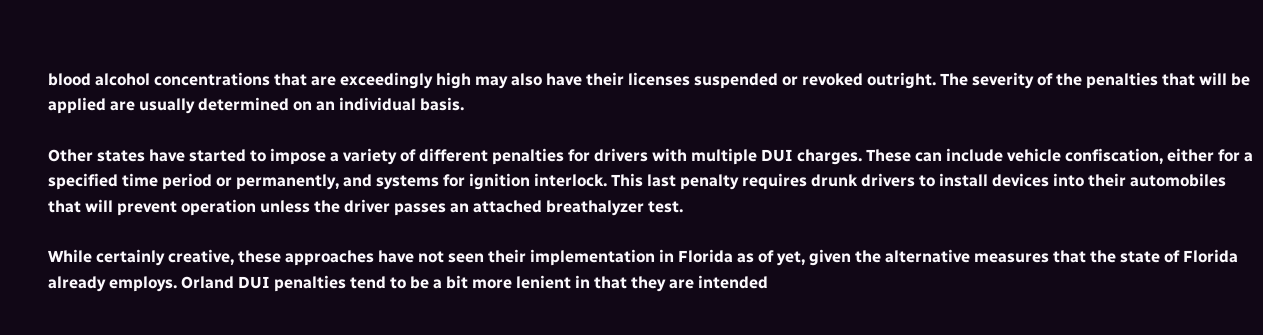blood alcohol concentrations that are exceedingly high may also have their licenses suspended or revoked outright. The severity of the penalties that will be applied are usually determined on an individual basis.

Other states have started to impose a variety of different penalties for drivers with multiple DUI charges. These can include vehicle confiscation, either for a specified time period or permanently, and systems for ignition interlock. This last penalty requires drunk drivers to install devices into their automobiles that will prevent operation unless the driver passes an attached breathalyzer test.

While certainly creative, these approaches have not seen their implementation in Florida as of yet, given the alternative measures that the state of Florida already employs. Orland DUI penalties tend to be a bit more lenient in that they are intended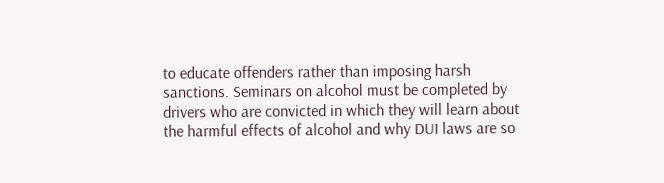to educate offenders rather than imposing harsh sanctions. Seminars on alcohol must be completed by drivers who are convicted in which they will learn about the harmful effects of alcohol and why DUI laws are so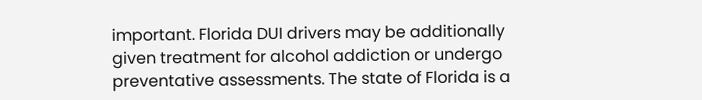important. Florida DUI drivers may be additionally given treatment for alcohol addiction or undergo preventative assessments. The state of Florida is a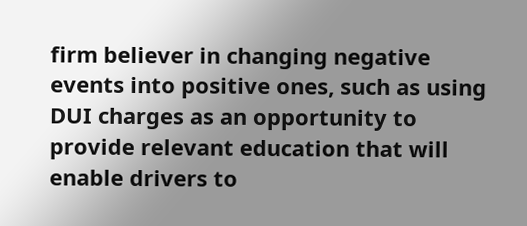firm believer in changing negative events into positive ones, such as using DUI charges as an opportunity to provide relevant education that will enable drivers to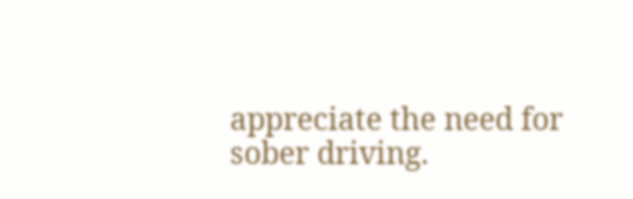appreciate the need for sober driving.